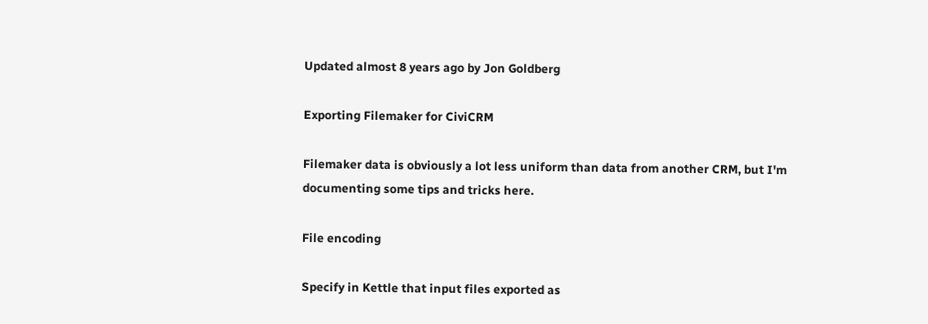Updated almost 8 years ago by Jon Goldberg

Exporting Filemaker for CiviCRM

Filemaker data is obviously a lot less uniform than data from another CRM, but I'm documenting some tips and tricks here.

File encoding

Specify in Kettle that input files exported as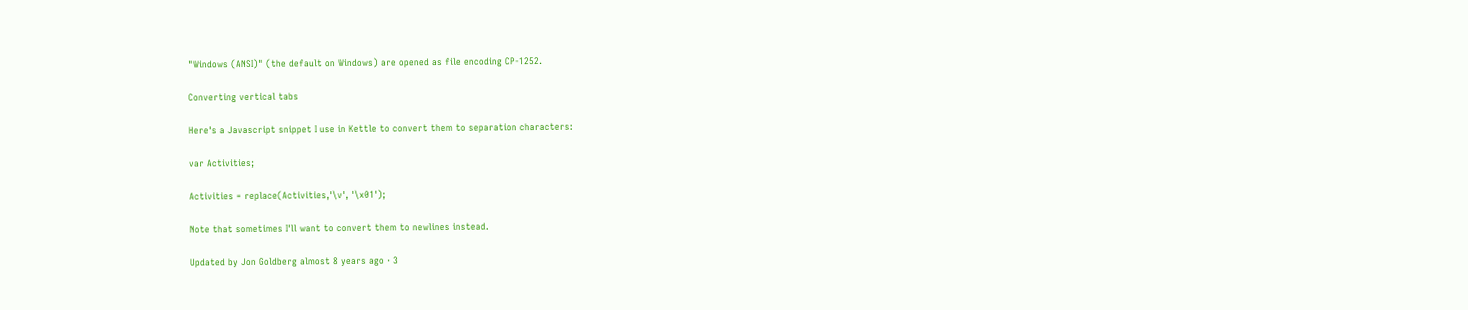"Windows (ANSI)" (the default on Windows) are opened as file encoding CP-1252.

Converting vertical tabs

Here's a Javascript snippet I use in Kettle to convert them to separation characters:

var Activities;

Activities = replace(Activities,'\v', '\x01');

Note that sometimes I'll want to convert them to newlines instead.

Updated by Jon Goldberg almost 8 years ago · 3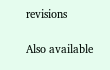revisions

Also available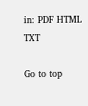in: PDF HTML TXT

Go to top